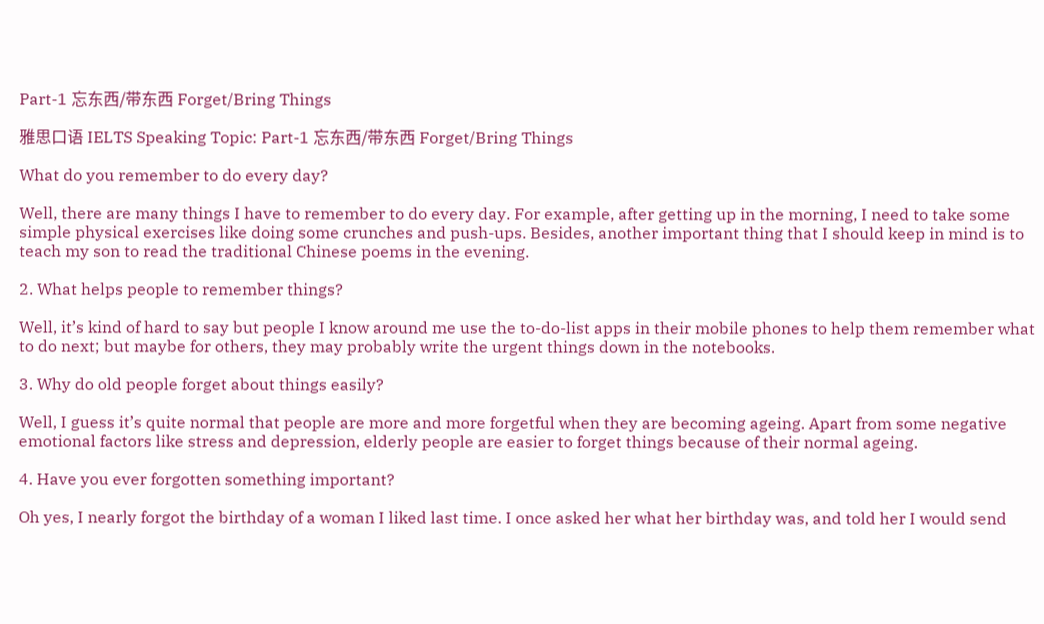Part-1 忘东西/带东西 Forget/Bring Things

雅思口语 IELTS Speaking Topic: Part-1 忘东西/带东西 Forget/Bring Things

What do you remember to do every day?

Well, there are many things I have to remember to do every day. For example, after getting up in the morning, I need to take some simple physical exercises like doing some crunches and push-ups. Besides, another important thing that I should keep in mind is to teach my son to read the traditional Chinese poems in the evening.

2. What helps people to remember things?

Well, it’s kind of hard to say but people I know around me use the to-do-list apps in their mobile phones to help them remember what to do next; but maybe for others, they may probably write the urgent things down in the notebooks.

3. Why do old people forget about things easily?

Well, I guess it’s quite normal that people are more and more forgetful when they are becoming ageing. Apart from some negative emotional factors like stress and depression, elderly people are easier to forget things because of their normal ageing.

4. Have you ever forgotten something important?

Oh yes, I nearly forgot the birthday of a woman I liked last time. I once asked her what her birthday was, and told her I would send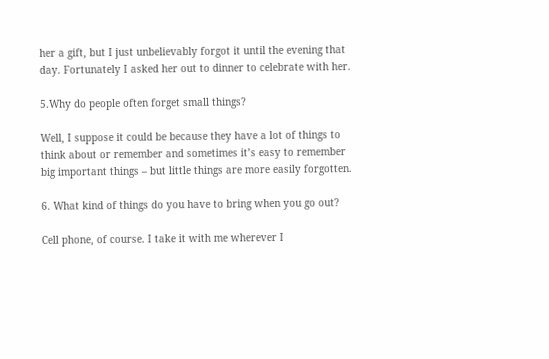her a gift, but I just unbelievably forgot it until the evening that day. Fortunately I asked her out to dinner to celebrate with her.

5.Why do people often forget small things?

Well, I suppose it could be because they have a lot of things to think about or remember and sometimes it’s easy to remember big important things – but little things are more easily forgotten.

6. What kind of things do you have to bring when you go out?

Cell phone, of course. I take it with me wherever I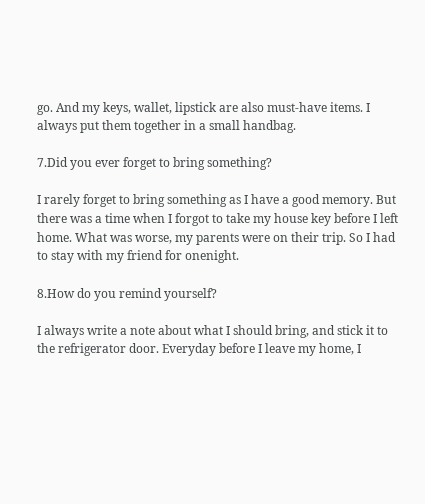go. And my keys, wallet, lipstick are also must-have items. I always put them together in a small handbag.

7.Did you ever forget to bring something?

I rarely forget to bring something as I have a good memory. But there was a time when I forgot to take my house key before I left home. What was worse, my parents were on their trip. So I had to stay with my friend for onenight.

8.How do you remind yourself?

I always write a note about what I should bring, and stick it to the refrigerator door. Everyday before I leave my home, I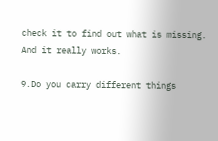check it to find out what is missing. And it really works.

9.Do you carry different things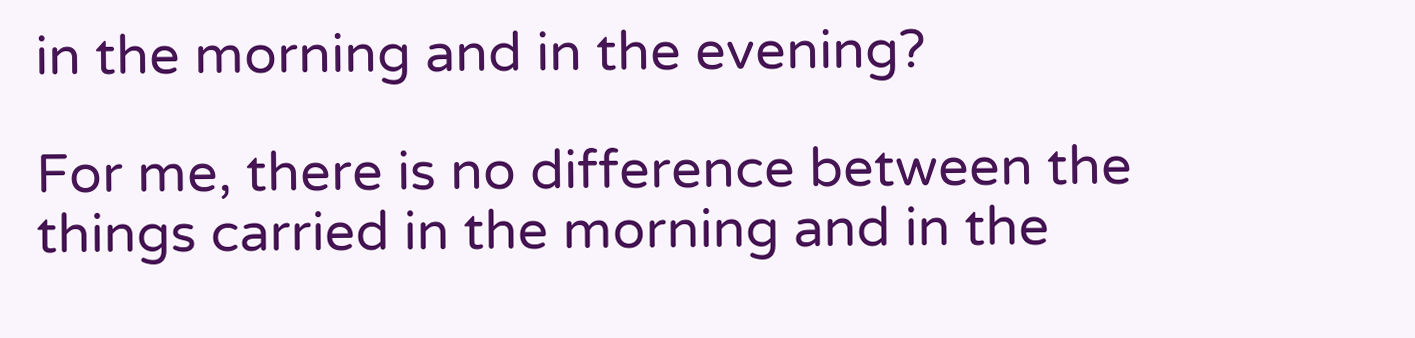in the morning and in the evening?

For me, there is no difference between the things carried in the morning and in the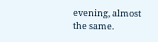evening, almost the same.